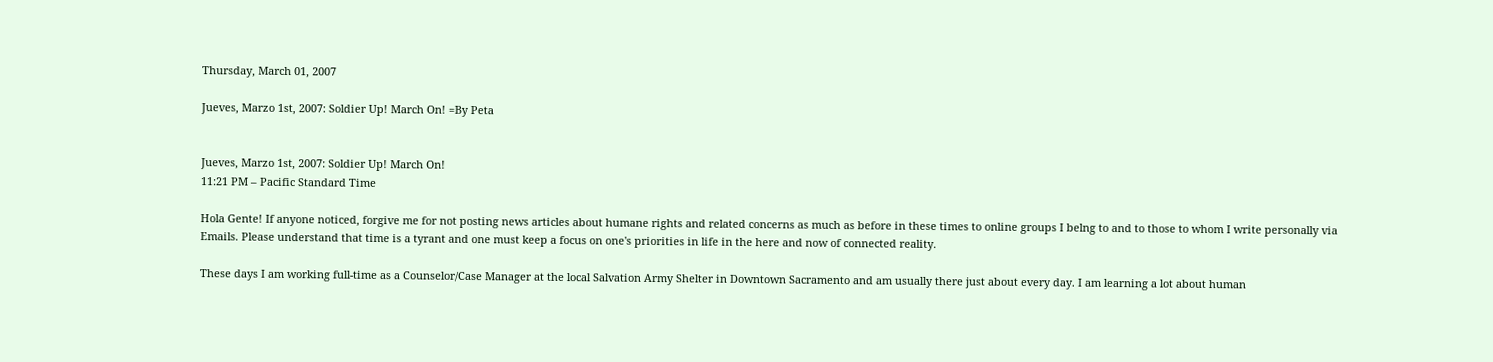Thursday, March 01, 2007

Jueves, Marzo 1st, 2007: Soldier Up! March On! =By Peta


Jueves, Marzo 1st, 2007: Soldier Up! March On!
11:21 PM – Pacific Standard Time

Hola Gente! If anyone noticed, forgive me for not posting news articles about humane rights and related concerns as much as before in these times to online groups I belng to and to those to whom I write personally via Emails. Please understand that time is a tyrant and one must keep a focus on one's priorities in life in the here and now of connected reality.

These days I am working full-time as a Counselor/Case Manager at the local Salvation Army Shelter in Downtown Sacramento and am usually there just about every day. I am learning a lot about human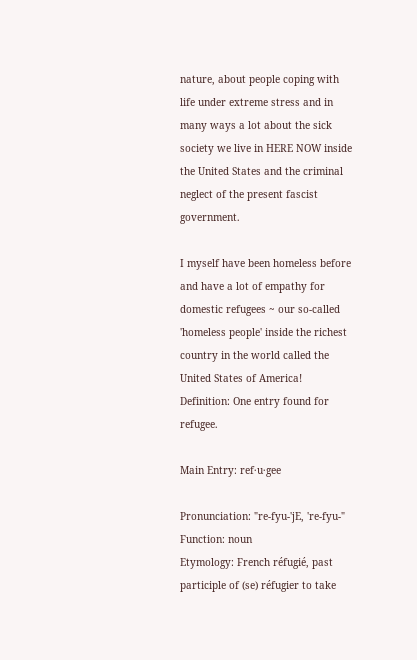nature, about people coping with life under extreme stress and in many ways a lot about the sick society we live in HERE NOW inside the United States and the criminal neglect of the present fascist government.

I myself have been homeless before and have a lot of empathy for domestic refugees ~ our so-called 'homeless people' inside the richest country in the world called the United States of America!
Definition: One entry found for refugee.

Main Entry: ref·u·gee

Pronunciation: "re-fyu-'jE, 're-fyu-"
Function: noun
Etymology: French réfugié, past participle of (se) réfugier to take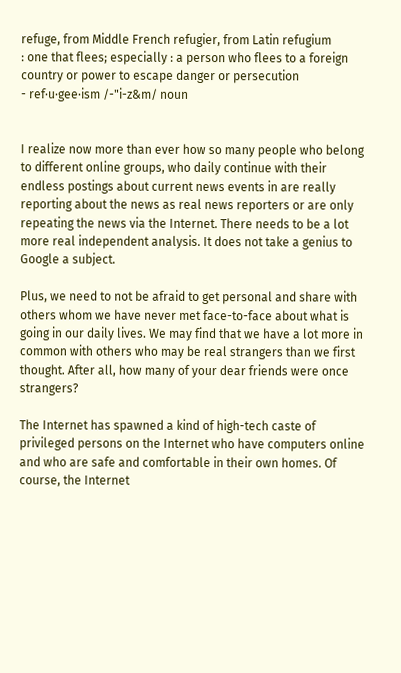refuge, from Middle French refugier, from Latin refugium
: one that flees; especially : a person who flees to a foreign country or power to escape danger or persecution
- ref·u·gee·ism /-"i-z&m/ noun


I realize now more than ever how so many people who belong to different online groups, who daily continue with their endless postings about current news events in are really reporting about the news as real news reporters or are only repeating the news via the Internet. There needs to be a lot more real independent analysis. It does not take a genius to Google a subject.

Plus, we need to not be afraid to get personal and share with others whom we have never met face-to-face about what is going in our daily lives. We may find that we have a lot more in common with others who may be real strangers than we first thought. After all, how many of your dear friends were once strangers?

The Internet has spawned a kind of high-tech caste of privileged persons on the Internet who have computers online and who are safe and comfortable in their own homes. Of course, the Internet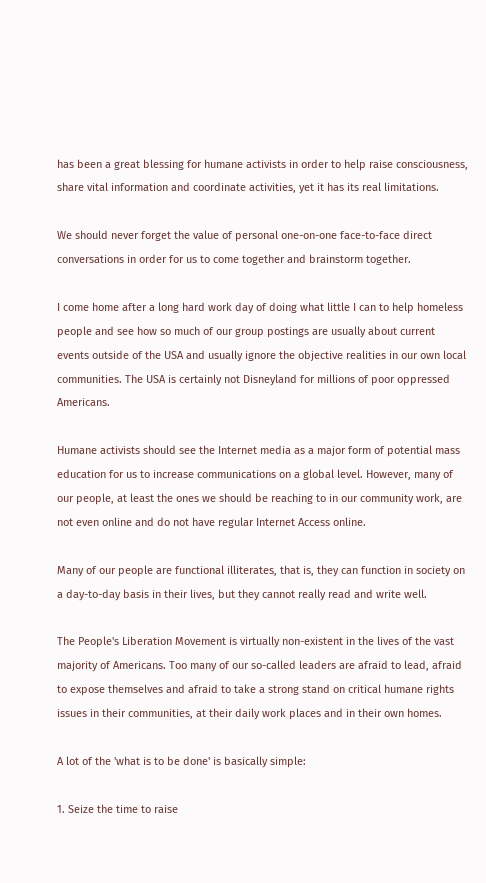has been a great blessing for humane activists in order to help raise consciousness, share vital information and coordinate activities, yet it has its real limitations.

We should never forget the value of personal one-on-one face-to-face direct conversations in order for us to come together and brainstorm together.

I come home after a long hard work day of doing what little I can to help homeless people and see how so much of our group postings are usually about current events outside of the USA and usually ignore the objective realities in our own local communities. The USA is certainly not Disneyland for millions of poor oppressed Americans.

Humane activists should see the Internet media as a major form of potential mass education for us to increase communications on a global level. However, many of our people, at least the ones we should be reaching to in our community work, are not even online and do not have regular Internet Access online.

Many of our people are functional illiterates, that is, they can function in society on a day-to-day basis in their lives, but they cannot really read and write well.

The People's Liberation Movement is virtually non-existent in the lives of the vast majority of Americans. Too many of our so-called leaders are afraid to lead, afraid to expose themselves and afraid to take a strong stand on critical humane rights issues in their communities, at their daily work places and in their own homes.

A lot of the 'what is to be done' is basically simple:

1. Seize the time to raise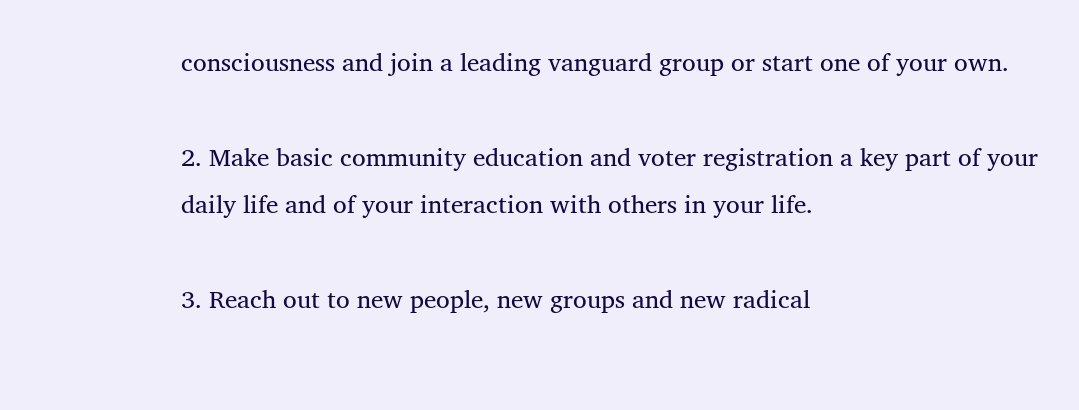consciousness and join a leading vanguard group or start one of your own.

2. Make basic community education and voter registration a key part of your daily life and of your interaction with others in your life.

3. Reach out to new people, new groups and new radical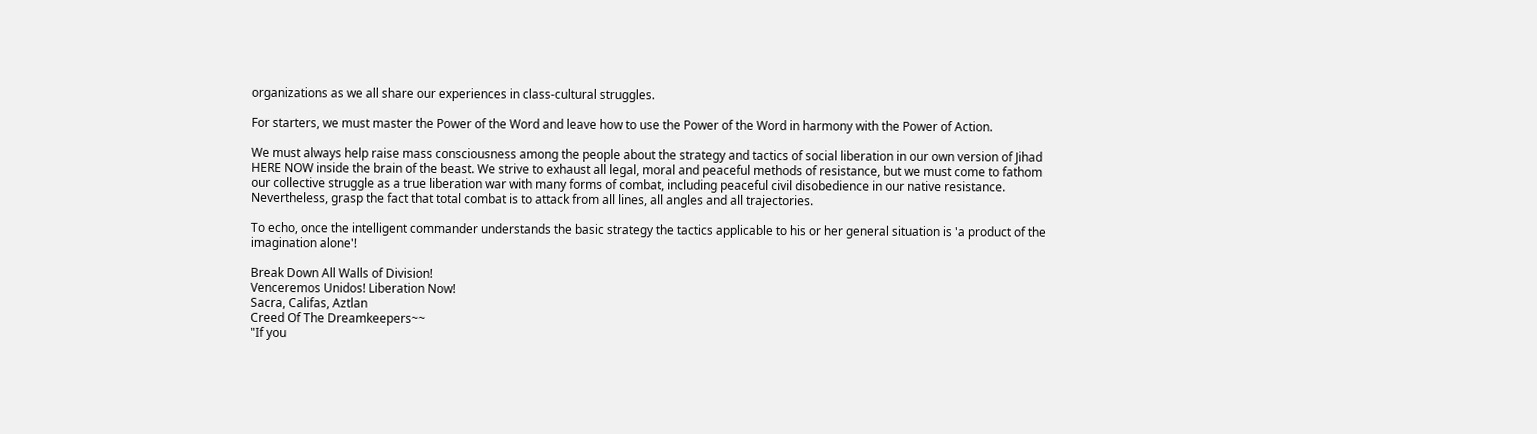organizations as we all share our experiences in class-cultural struggles.

For starters, we must master the Power of the Word and leave how to use the Power of the Word in harmony with the Power of Action.

We must always help raise mass consciousness among the people about the strategy and tactics of social liberation in our own version of Jihad HERE NOW inside the brain of the beast. We strive to exhaust all legal, moral and peaceful methods of resistance, but we must come to fathom our collective struggle as a true liberation war with many forms of combat, including peaceful civil disobedience in our native resistance. Nevertheless, grasp the fact that total combat is to attack from all lines, all angles and all trajectories.

To echo, once the intelligent commander understands the basic strategy the tactics applicable to his or her general situation is 'a product of the imagination alone'!

Break Down All Walls of Division!
Venceremos Unidos! Liberation Now!
Sacra, Califas, Aztlan
Creed Of The Dreamkeepers~~
"If you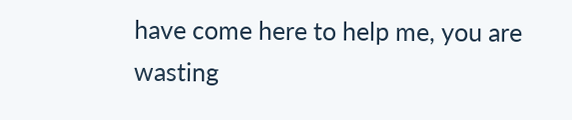have come here to help me, you are wasting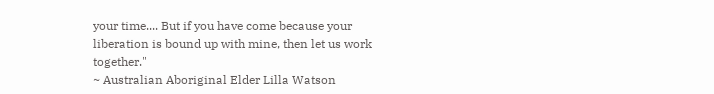your time.... But if you have come because your liberation is bound up with mine, then let us work together."
~ Australian Aboriginal Elder Lilla Watson